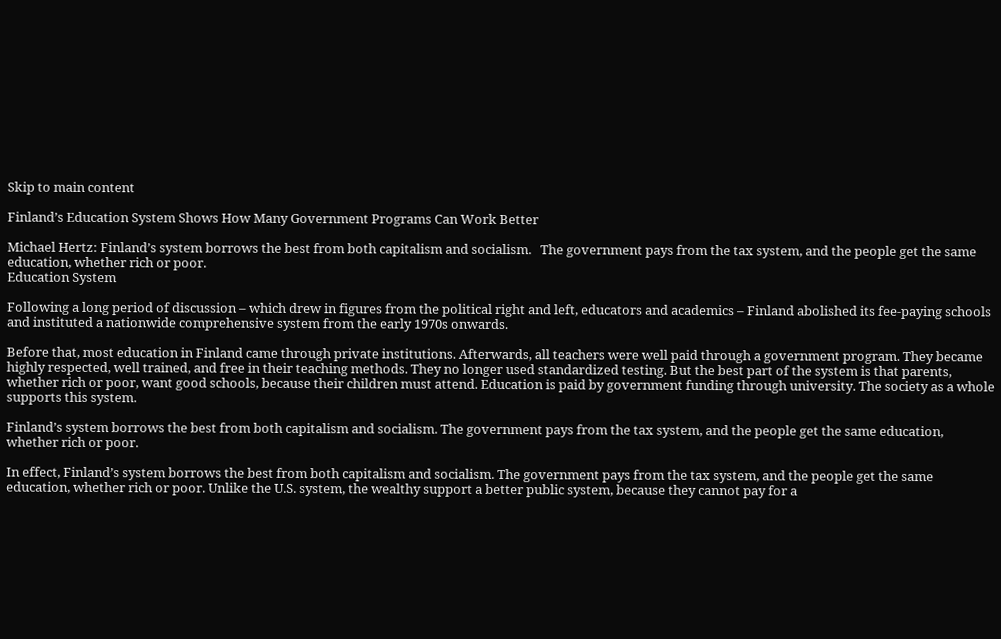Skip to main content

Finland’s Education System Shows How Many Government Programs Can Work Better

Michael Hertz: Finland’s system borrows the best from both capitalism and socialism.   The government pays from the tax system, and the people get the same education, whether rich or poor.
Education System

Following a long period of discussion – which drew in figures from the political right and left, educators and academics – Finland abolished its fee-paying schools and instituted a nationwide comprehensive system from the early 1970s onwards.

Before that, most education in Finland came through private institutions. Afterwards, all teachers were well paid through a government program. They became highly respected, well trained, and free in their teaching methods. They no longer used standardized testing. But the best part of the system is that parents, whether rich or poor, want good schools, because their children must attend. Education is paid by government funding through university. The society as a whole supports this system.

Finland’s system borrows the best from both capitalism and socialism. The government pays from the tax system, and the people get the same education, whether rich or poor.

In effect, Finland’s system borrows the best from both capitalism and socialism. The government pays from the tax system, and the people get the same education, whether rich or poor. Unlike the U.S. system, the wealthy support a better public system, because they cannot pay for a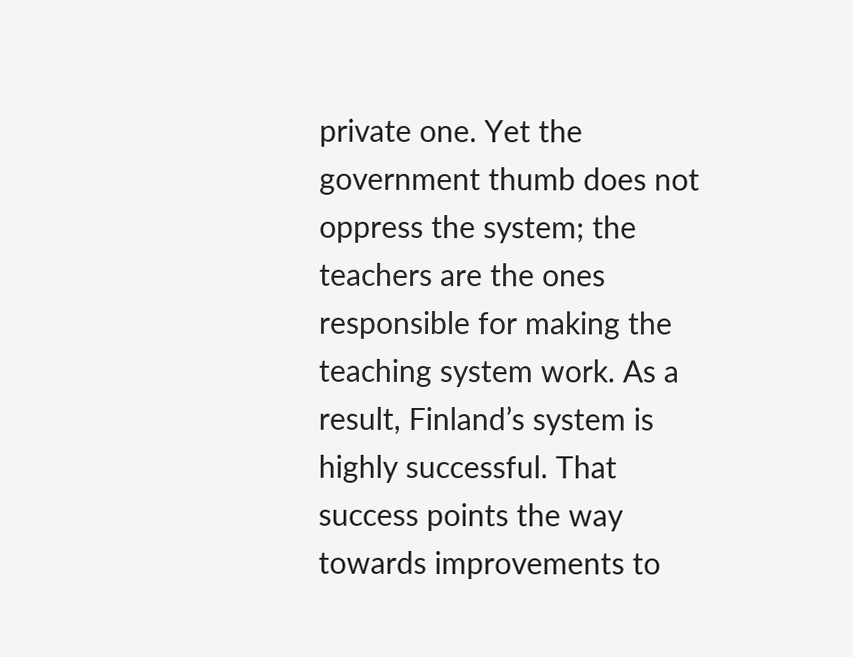private one. Yet the government thumb does not oppress the system; the teachers are the ones responsible for making the teaching system work. As a result, Finland’s system is highly successful. That success points the way towards improvements to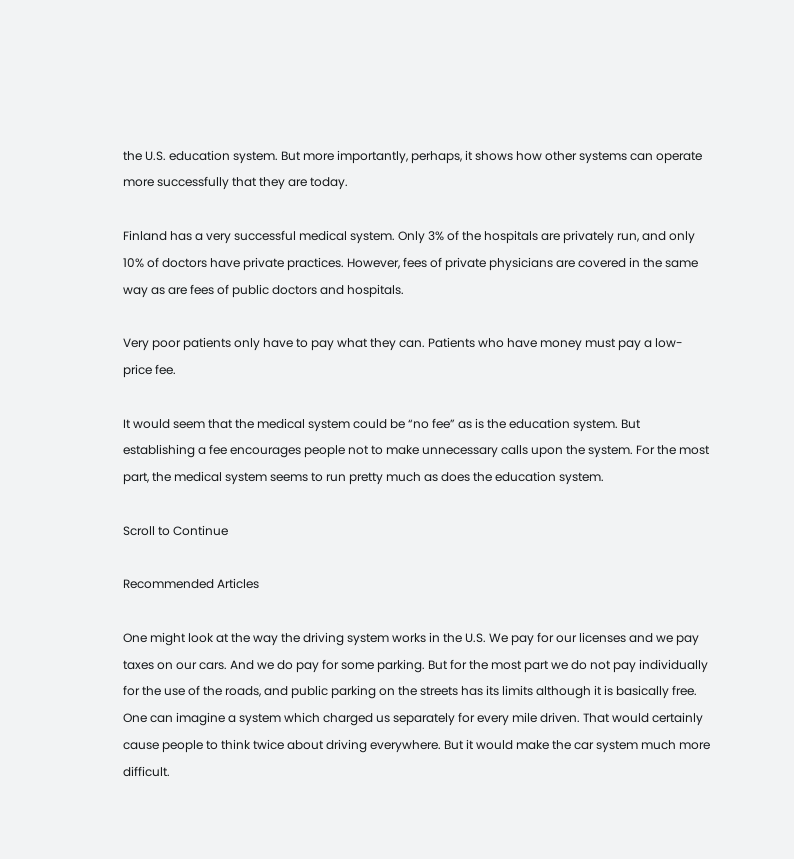the U.S. education system. But more importantly, perhaps, it shows how other systems can operate more successfully that they are today.

Finland has a very successful medical system. Only 3% of the hospitals are privately run, and only 10% of doctors have private practices. However, fees of private physicians are covered in the same way as are fees of public doctors and hospitals.

Very poor patients only have to pay what they can. Patients who have money must pay a low-price fee.

It would seem that the medical system could be “no fee” as is the education system. But establishing a fee encourages people not to make unnecessary calls upon the system. For the most part, the medical system seems to run pretty much as does the education system.

Scroll to Continue

Recommended Articles

One might look at the way the driving system works in the U.S. We pay for our licenses and we pay taxes on our cars. And we do pay for some parking. But for the most part we do not pay individually for the use of the roads, and public parking on the streets has its limits although it is basically free. One can imagine a system which charged us separately for every mile driven. That would certainly cause people to think twice about driving everywhere. But it would make the car system much more difficult.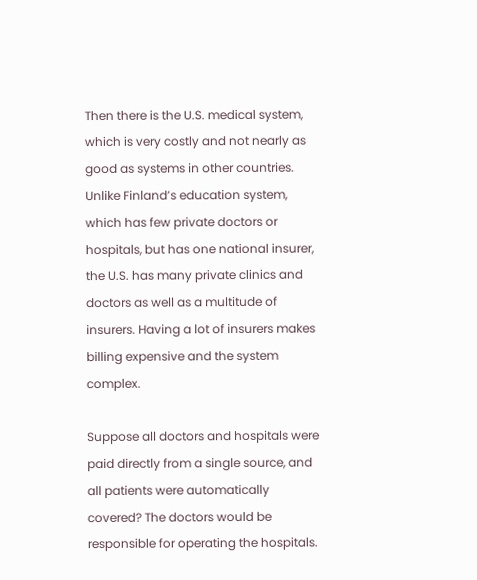Then there is the U.S. medical system, which is very costly and not nearly as good as systems in other countries. Unlike Finland’s education system, which has few private doctors or hospitals, but has one national insurer, the U.S. has many private clinics and doctors as well as a multitude of insurers. Having a lot of insurers makes billing expensive and the system complex.

Suppose all doctors and hospitals were paid directly from a single source, and all patients were automatically covered? The doctors would be responsible for operating the hospitals.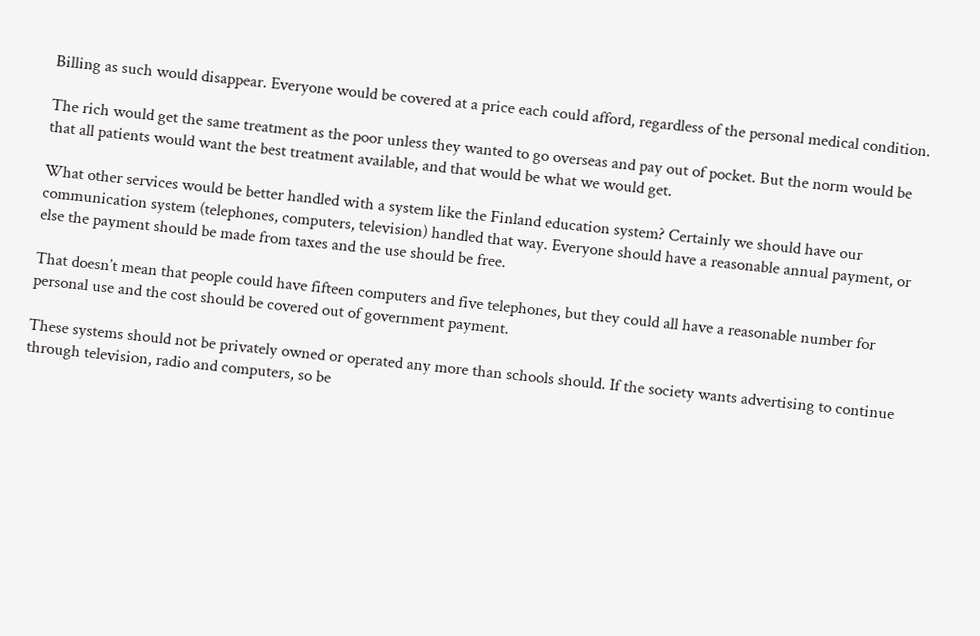Billing as such would disappear. Everyone would be covered at a price each could afford, regardless of the personal medical condition.

The rich would get the same treatment as the poor unless they wanted to go overseas and pay out of pocket. But the norm would be that all patients would want the best treatment available, and that would be what we would get.

What other services would be better handled with a system like the Finland education system? Certainly we should have our communication system (telephones, computers, television) handled that way. Everyone should have a reasonable annual payment, or else the payment should be made from taxes and the use should be free.

That doesn’t mean that people could have fifteen computers and five telephones, but they could all have a reasonable number for personal use and the cost should be covered out of government payment.

These systems should not be privately owned or operated any more than schools should. If the society wants advertising to continue through television, radio and computers, so be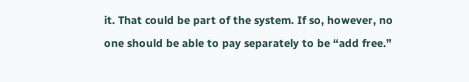it. That could be part of the system. If so, however, no one should be able to pay separately to be “add free.”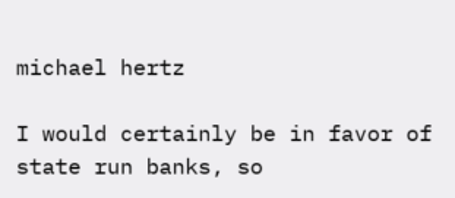michael hertz

I would certainly be in favor of state run banks, so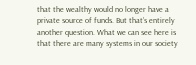that the wealthy would no longer have a private source of funds. But that’s entirely another question. What we can see here is that there are many systems in our society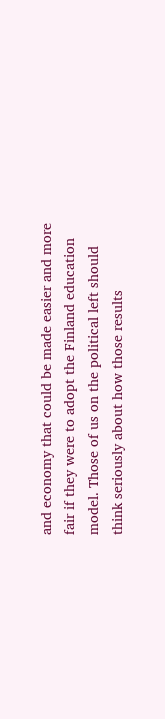and economy that could be made easier and more fair if they were to adopt the Finland education model. Those of us on the political left should think seriously about how those results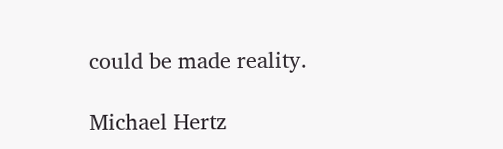could be made reality.

Michael Hertz